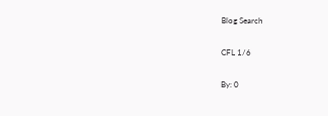Blog Search

CFL 1/6

By: 0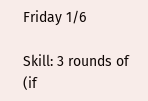Friday 1/6

Skill: 3 rounds of (if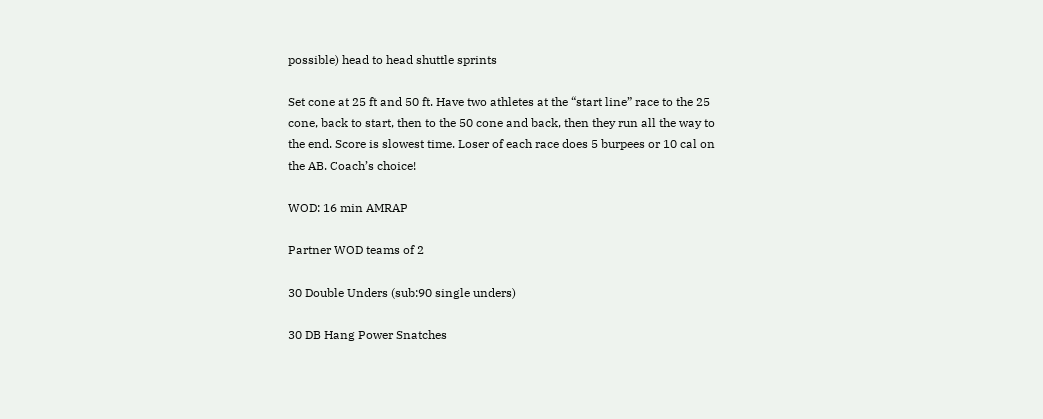possible) head to head shuttle sprints

Set cone at 25 ft and 50 ft. Have two athletes at the “start line” race to the 25 cone, back to start, then to the 50 cone and back, then they run all the way to the end. Score is slowest time. Loser of each race does 5 burpees or 10 cal on the AB. Coach’s choice!

WOD: 16 min AMRAP

Partner WOD teams of 2

30 Double Unders (sub:90 single unders)

30 DB Hang Power Snatches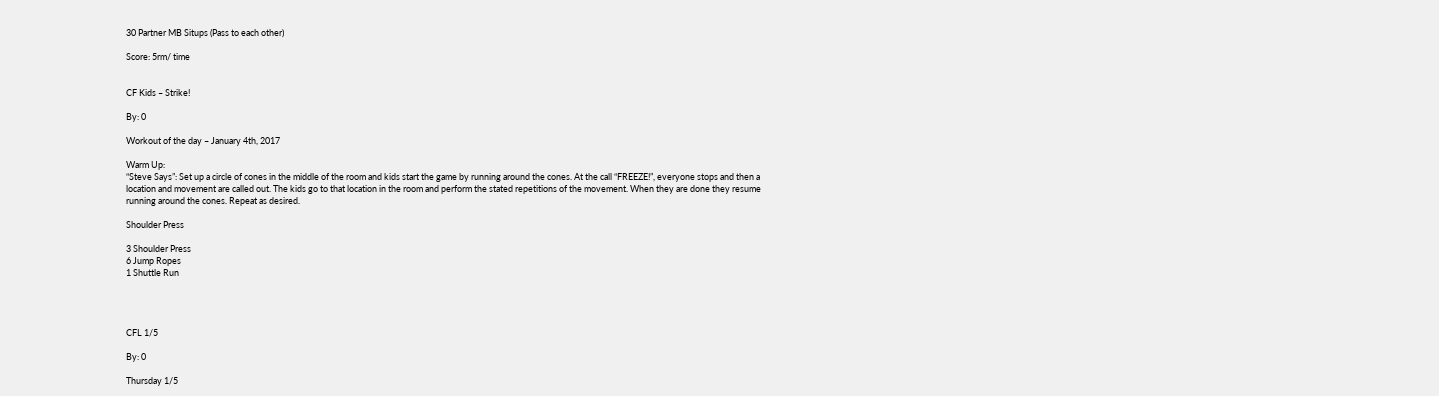30 Partner MB Situps (Pass to each other)

Score: 5rm/ time


CF Kids – Strike!

By: 0

Workout of the day – January 4th, 2017

Warm Up:
“Steve Says”: Set up a circle of cones in the middle of the room and kids start the game by running around the cones. At the call “FREEZE!”, everyone stops and then a location and movement are called out. The kids go to that location in the room and perform the stated repetitions of the movement. When they are done they resume running around the cones. Repeat as desired.

Shoulder Press

3 Shoulder Press
6 Jump Ropes
1 Shuttle Run




CFL 1/5

By: 0

Thursday 1/5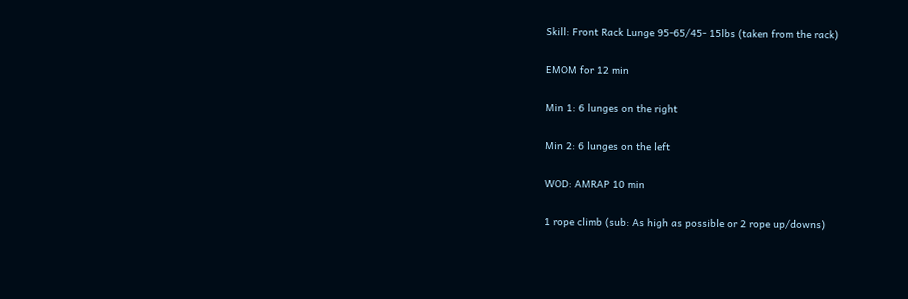Skill: Front Rack Lunge 95-65/45- 15lbs (taken from the rack)

EMOM for 12 min

Min 1: 6 lunges on the right

Min 2: 6 lunges on the left

WOD: AMRAP 10 min

1 rope climb (sub: As high as possible or 2 rope up/downs)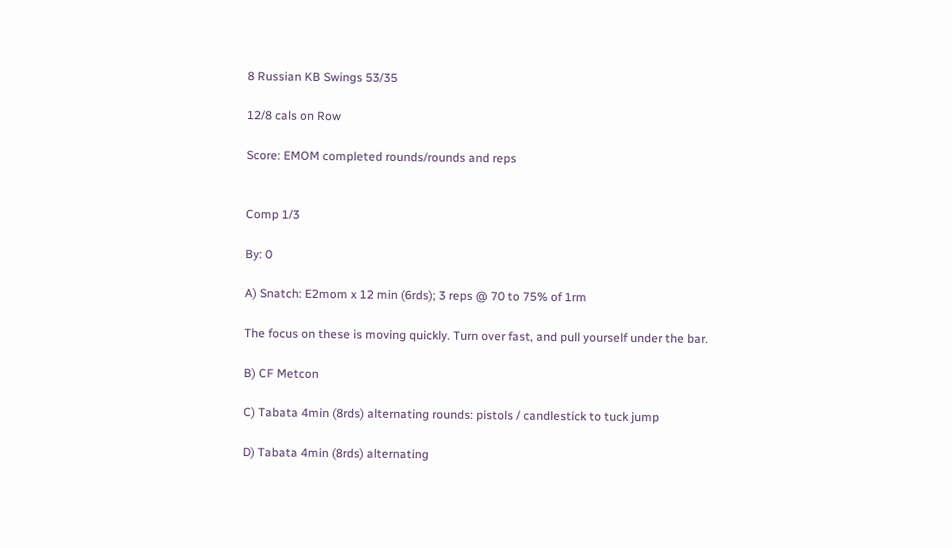8 Russian KB Swings 53/35

12/8 cals on Row

Score: EMOM completed rounds/rounds and reps


Comp 1/3

By: 0

A) Snatch: E2mom x 12 min (6rds); 3 reps @ 70 to 75% of 1rm

The focus on these is moving quickly. Turn over fast, and pull yourself under the bar.

B) CF Metcon

C) Tabata 4min (8rds) alternating rounds: pistols / candlestick to tuck jump

D) Tabata 4min (8rds) alternating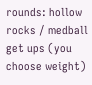rounds: hollow rocks / medball get ups (you choose weight)